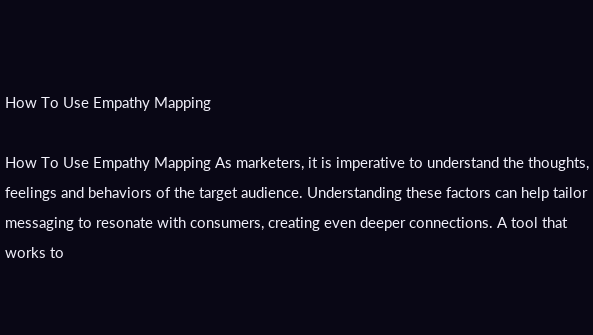How To Use Empathy Mapping

How To Use Empathy Mapping As marketers, it is imperative to understand the thoughts, feelings and behaviors of the target audience. Understanding these factors can help tailor messaging to resonate with consumers, creating even deeper connections. A tool that works to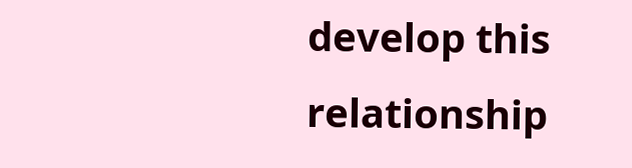develop this relationship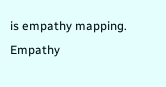is empathy mapping. Empathy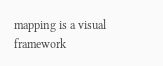mapping is a visual framework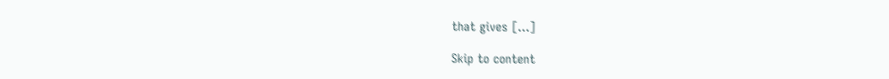that gives […]

Skip to content